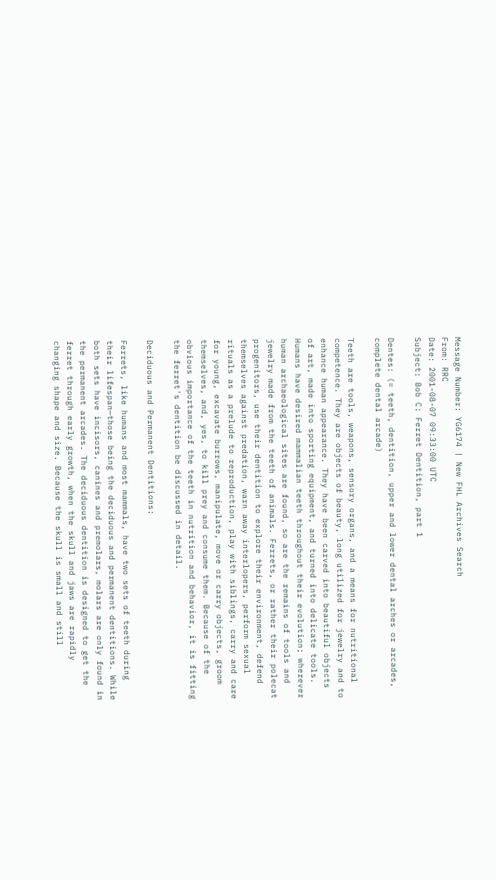Message Number: YG6174 | New FHL Archives Search
From: RRC
Date: 2001-08-07 09:33:00 UTC
Subject: Bob C: Ferret Dentition, part 1

Dentes: (= teeth, dentition, upper and lower dental arches or arcades,
complete dental arcade)

Teeth are tools, weapons, sensory organs, and a means for nutritional
competence. They are objects of beauty, long utilized for jewelry and to
enhance human appearance. They have been carved into beautiful objects
of art, made into sporting equipment, and turned into delicate tools.
Humans have desired mammalian teeth throughout their evolution; wherever
human archaeological sites are found, so are the remains of tools and
jewelry made from the teeth of animals. Ferrets, or rather their polecat
progenitors, use their dentition to explore their environment, defend
themselves against predation, warn away interlopers, perform sexual
rituals as a prelude to reproduction, play with siblings, carry and care
for young, excavate burrows, manipulate, move or carry objects, groom
themselves, and, yes, to kill prey and consume them. Because of the
obvious importance of the teeth in nutrition and behavior, it is fitting
the ferret's dentition be discussed in detail.

Deciduous and Permanent Dentitions:

Ferrets, like humans and most mammals, have two sets of teeth during
their lifespan—those being the deciduous and permanent dentitions. While
both sets have incisors, canines and premolars, molars are only found in
the permanent arcades. The deciduous dentition is designed to get the
ferret through early growth, when the skull and jaws are rapidly
changing shape and size. Because the skull is small and still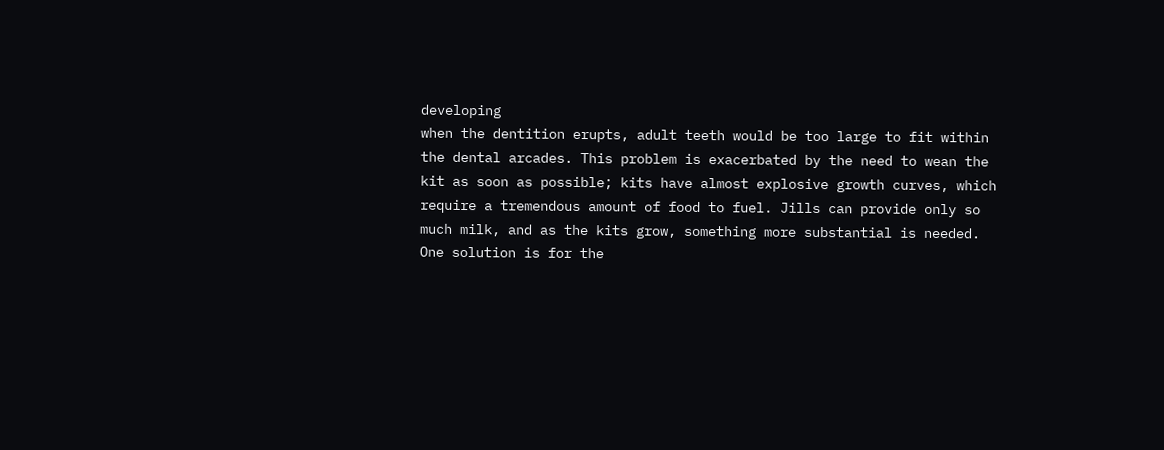developing
when the dentition erupts, adult teeth would be too large to fit within
the dental arcades. This problem is exacerbated by the need to wean the
kit as soon as possible; kits have almost explosive growth curves, which
require a tremendous amount of food to fuel. Jills can provide only so
much milk, and as the kits grow, something more substantial is needed.
One solution is for the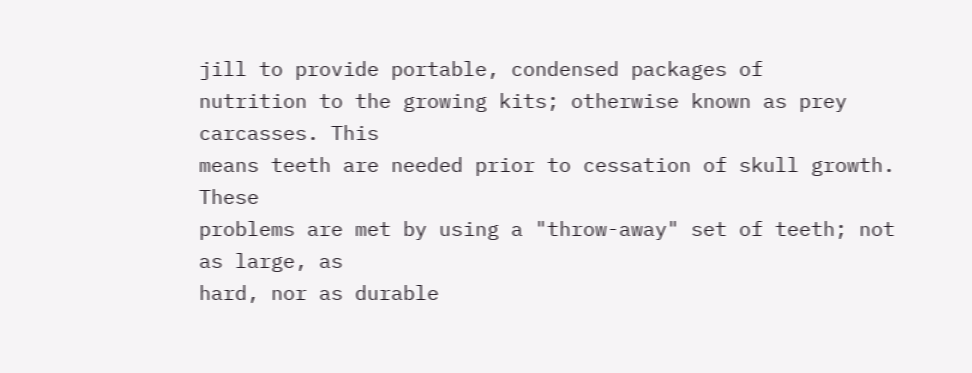jill to provide portable, condensed packages of
nutrition to the growing kits; otherwise known as prey carcasses. This
means teeth are needed prior to cessation of skull growth. These
problems are met by using a "throw-away" set of teeth; not as large, as
hard, nor as durable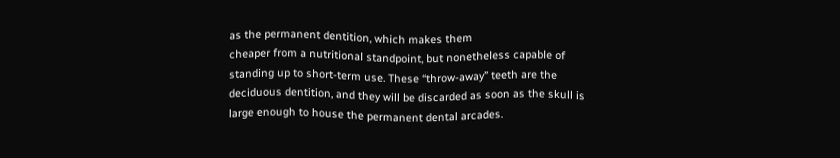as the permanent dentition, which makes them
cheaper from a nutritional standpoint, but nonetheless capable of
standing up to short-term use. These “throw-away” teeth are the
deciduous dentition, and they will be discarded as soon as the skull is
large enough to house the permanent dental arcades.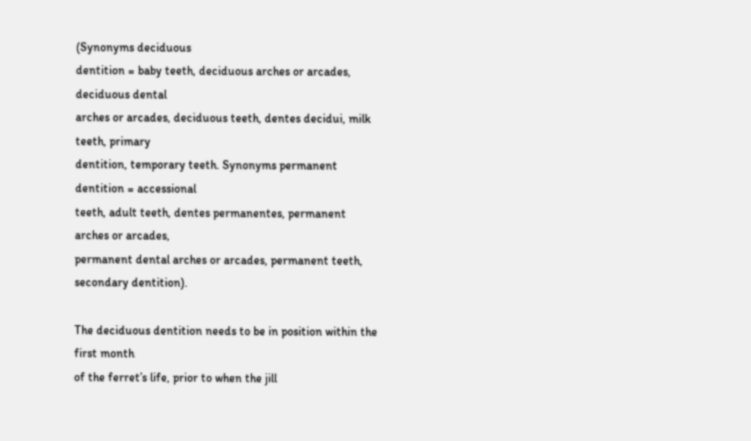(Synonyms deciduous
dentition = baby teeth, deciduous arches or arcades, deciduous dental
arches or arcades, deciduous teeth, dentes decidui, milk teeth, primary
dentition, temporary teeth. Synonyms permanent dentition = accessional
teeth, adult teeth, dentes permanentes, permanent arches or arcades,
permanent dental arches or arcades, permanent teeth, secondary dentition).

The deciduous dentition needs to be in position within the first month
of the ferret’s life, prior to when the jill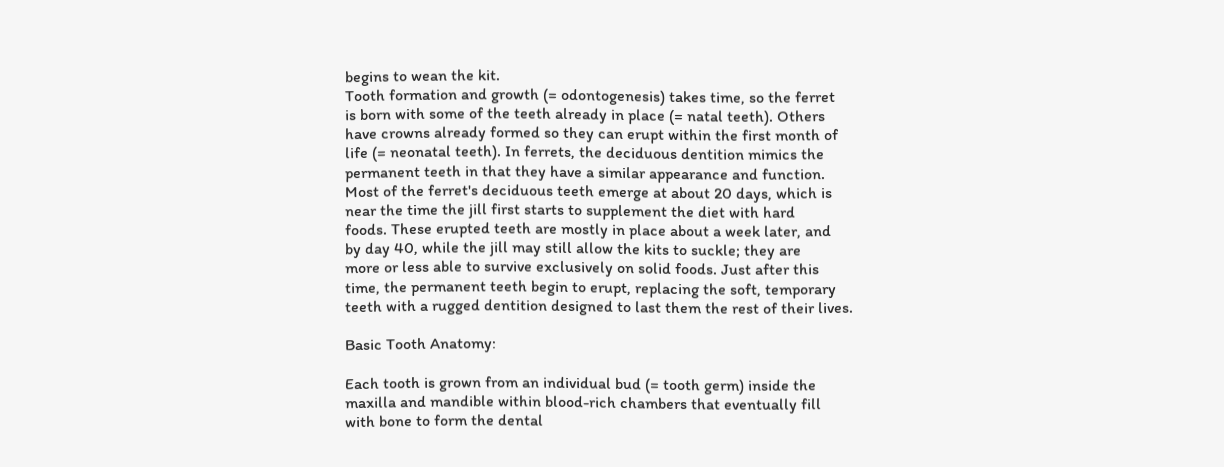begins to wean the kit.
Tooth formation and growth (= odontogenesis) takes time, so the ferret
is born with some of the teeth already in place (= natal teeth). Others
have crowns already formed so they can erupt within the first month of
life (= neonatal teeth). In ferrets, the deciduous dentition mimics the
permanent teeth in that they have a similar appearance and function.
Most of the ferret's deciduous teeth emerge at about 20 days, which is
near the time the jill first starts to supplement the diet with hard
foods. These erupted teeth are mostly in place about a week later, and
by day 40, while the jill may still allow the kits to suckle; they are
more or less able to survive exclusively on solid foods. Just after this
time, the permanent teeth begin to erupt, replacing the soft, temporary
teeth with a rugged dentition designed to last them the rest of their lives.

Basic Tooth Anatomy:

Each tooth is grown from an individual bud (= tooth germ) inside the
maxilla and mandible within blood-rich chambers that eventually fill
with bone to form the dental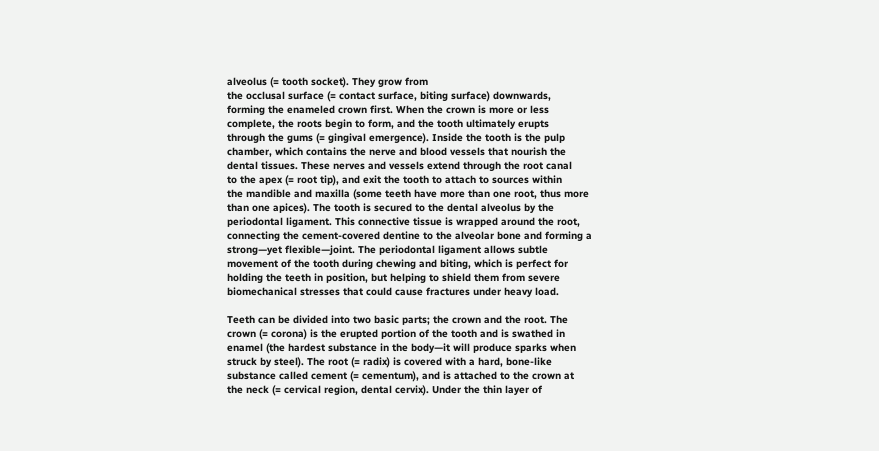alveolus (= tooth socket). They grow from
the occlusal surface (= contact surface, biting surface) downwards,
forming the enameled crown first. When the crown is more or less
complete, the roots begin to form, and the tooth ultimately erupts
through the gums (= gingival emergence). Inside the tooth is the pulp
chamber, which contains the nerve and blood vessels that nourish the
dental tissues. These nerves and vessels extend through the root canal
to the apex (= root tip), and exit the tooth to attach to sources within
the mandible and maxilla (some teeth have more than one root, thus more
than one apices). The tooth is secured to the dental alveolus by the
periodontal ligament. This connective tissue is wrapped around the root,
connecting the cement-covered dentine to the alveolar bone and forming a
strong—yet flexible—joint. The periodontal ligament allows subtle
movement of the tooth during chewing and biting, which is perfect for
holding the teeth in position, but helping to shield them from severe
biomechanical stresses that could cause fractures under heavy load.

Teeth can be divided into two basic parts; the crown and the root. The
crown (= corona) is the erupted portion of the tooth and is swathed in
enamel (the hardest substance in the body—it will produce sparks when
struck by steel). The root (= radix) is covered with a hard, bone-like
substance called cement (= cementum), and is attached to the crown at
the neck (= cervical region, dental cervix). Under the thin layer of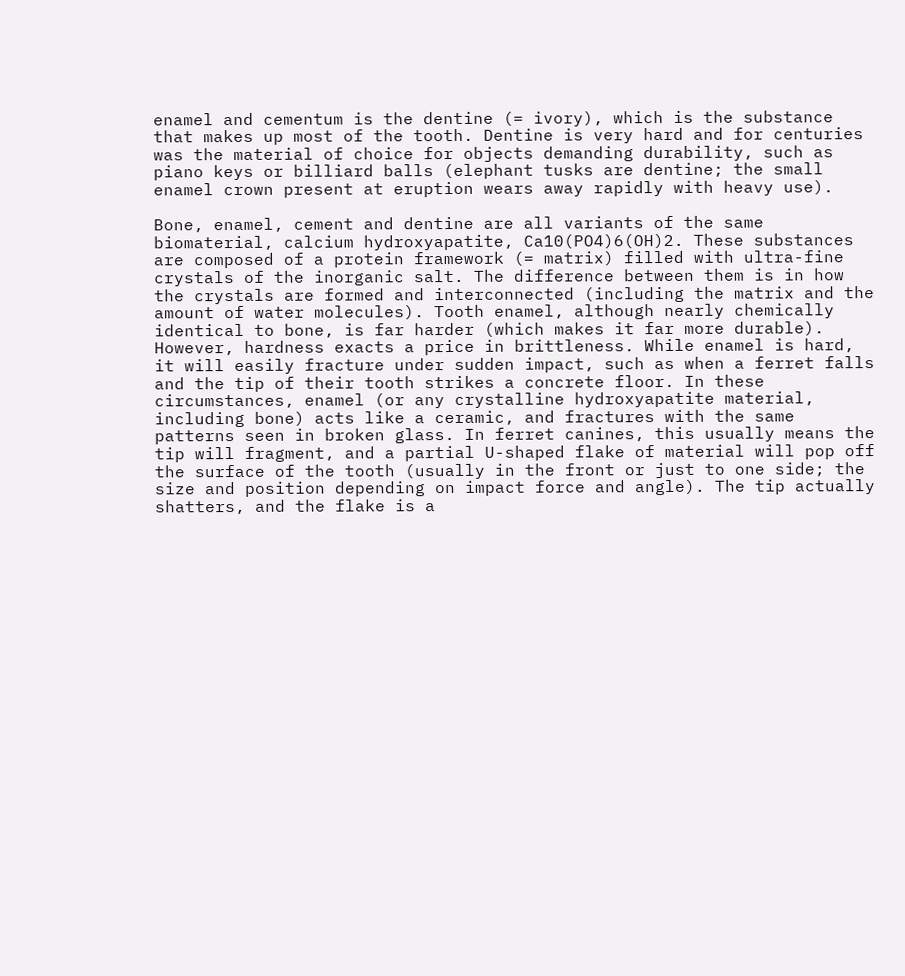enamel and cementum is the dentine (= ivory), which is the substance
that makes up most of the tooth. Dentine is very hard and for centuries
was the material of choice for objects demanding durability, such as
piano keys or billiard balls (elephant tusks are dentine; the small
enamel crown present at eruption wears away rapidly with heavy use).

Bone, enamel, cement and dentine are all variants of the same
biomaterial, calcium hydroxyapatite, Ca10(PO4)6(OH)2. These substances
are composed of a protein framework (= matrix) filled with ultra-fine
crystals of the inorganic salt. The difference between them is in how
the crystals are formed and interconnected (including the matrix and the
amount of water molecules). Tooth enamel, although nearly chemically
identical to bone, is far harder (which makes it far more durable).
However, hardness exacts a price in brittleness. While enamel is hard,
it will easily fracture under sudden impact, such as when a ferret falls
and the tip of their tooth strikes a concrete floor. In these
circumstances, enamel (or any crystalline hydroxyapatite material,
including bone) acts like a ceramic, and fractures with the same
patterns seen in broken glass. In ferret canines, this usually means the
tip will fragment, and a partial U-shaped flake of material will pop off
the surface of the tooth (usually in the front or just to one side; the
size and position depending on impact force and angle). The tip actually
shatters, and the flake is a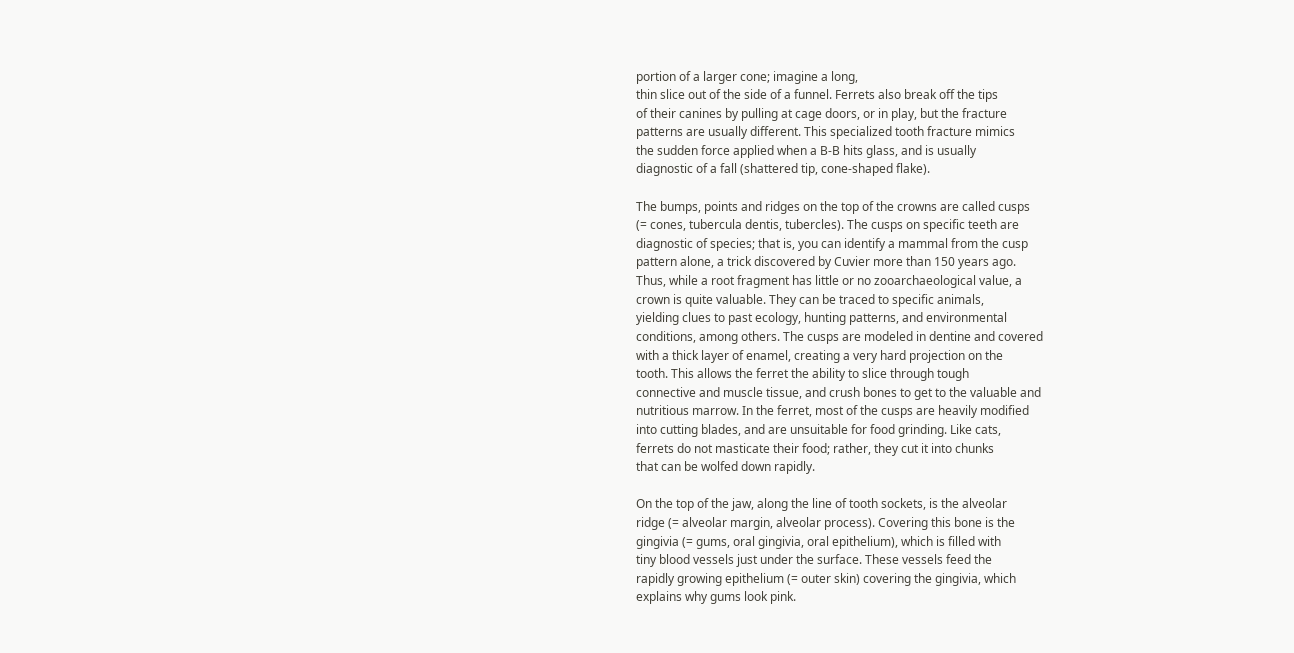portion of a larger cone; imagine a long,
thin slice out of the side of a funnel. Ferrets also break off the tips
of their canines by pulling at cage doors, or in play, but the fracture
patterns are usually different. This specialized tooth fracture mimics
the sudden force applied when a B-B hits glass, and is usually
diagnostic of a fall (shattered tip, cone-shaped flake).

The bumps, points and ridges on the top of the crowns are called cusps
(= cones, tubercula dentis, tubercles). The cusps on specific teeth are
diagnostic of species; that is, you can identify a mammal from the cusp
pattern alone, a trick discovered by Cuvier more than 150 years ago.
Thus, while a root fragment has little or no zooarchaeological value, a
crown is quite valuable. They can be traced to specific animals,
yielding clues to past ecology, hunting patterns, and environmental
conditions, among others. The cusps are modeled in dentine and covered
with a thick layer of enamel, creating a very hard projection on the
tooth. This allows the ferret the ability to slice through tough
connective and muscle tissue, and crush bones to get to the valuable and
nutritious marrow. In the ferret, most of the cusps are heavily modified
into cutting blades, and are unsuitable for food grinding. Like cats,
ferrets do not masticate their food; rather, they cut it into chunks
that can be wolfed down rapidly.

On the top of the jaw, along the line of tooth sockets, is the alveolar
ridge (= alveolar margin, alveolar process). Covering this bone is the
gingivia (= gums, oral gingivia, oral epithelium), which is filled with
tiny blood vessels just under the surface. These vessels feed the
rapidly growing epithelium (= outer skin) covering the gingivia, which
explains why gums look pink.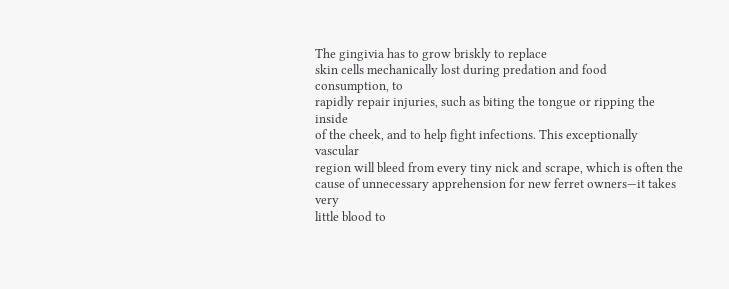The gingivia has to grow briskly to replace
skin cells mechanically lost during predation and food consumption, to
rapidly repair injuries, such as biting the tongue or ripping the inside
of the cheek, and to help fight infections. This exceptionally vascular
region will bleed from every tiny nick and scrape, which is often the
cause of unnecessary apprehension for new ferret owners—it takes very
little blood to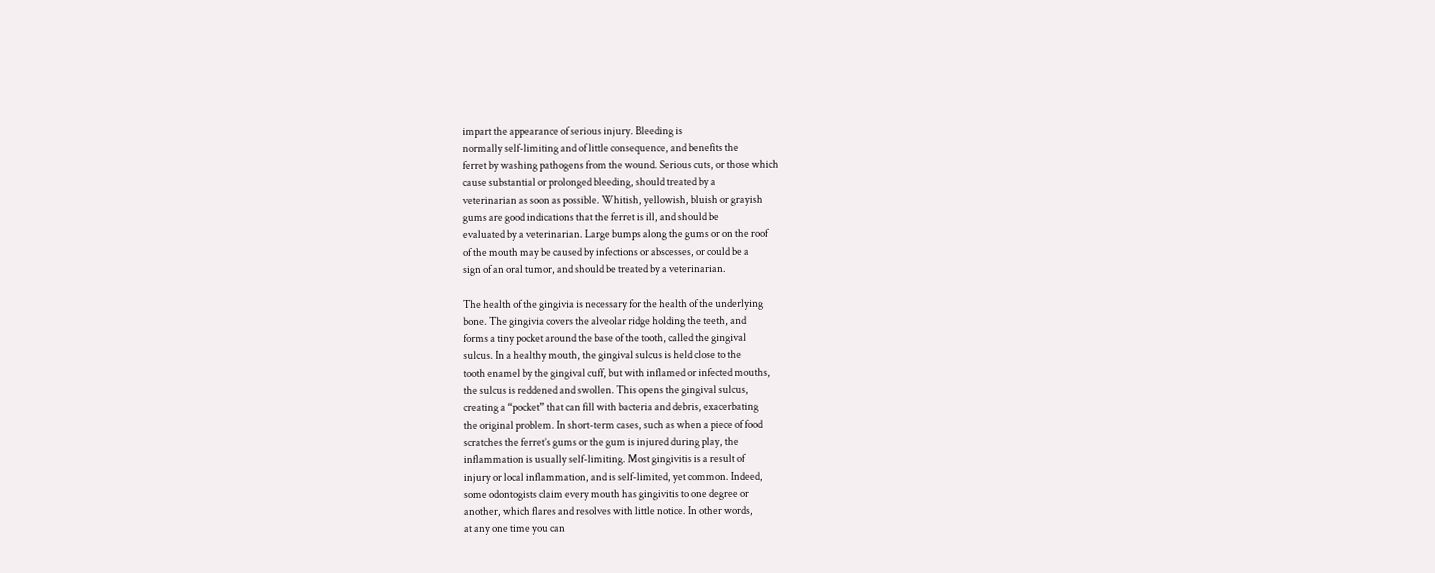impart the appearance of serious injury. Bleeding is
normally self-limiting and of little consequence, and benefits the
ferret by washing pathogens from the wound. Serious cuts, or those which
cause substantial or prolonged bleeding, should treated by a
veterinarian as soon as possible. Whitish, yellowish, bluish or grayish
gums are good indications that the ferret is ill, and should be
evaluated by a veterinarian. Large bumps along the gums or on the roof
of the mouth may be caused by infections or abscesses, or could be a
sign of an oral tumor, and should be treated by a veterinarian.

The health of the gingivia is necessary for the health of the underlying
bone. The gingivia covers the alveolar ridge holding the teeth, and
forms a tiny pocket around the base of the tooth, called the gingival
sulcus. In a healthy mouth, the gingival sulcus is held close to the
tooth enamel by the gingival cuff, but with inflamed or infected mouths,
the sulcus is reddened and swollen. This opens the gingival sulcus,
creating a “pocket” that can fill with bacteria and debris, exacerbating
the original problem. In short-term cases, such as when a piece of food
scratches the ferret’s gums or the gum is injured during play, the
inflammation is usually self-limiting. Most gingivitis is a result of
injury or local inflammation, and is self-limited, yet common. Indeed,
some odontogists claim every mouth has gingivitis to one degree or
another, which flares and resolves with little notice. In other words,
at any one time you can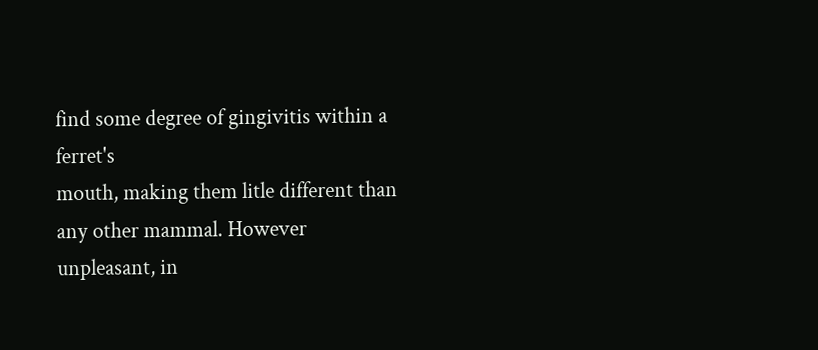find some degree of gingivitis within a ferret's
mouth, making them litle different than any other mammal. However
unpleasant, in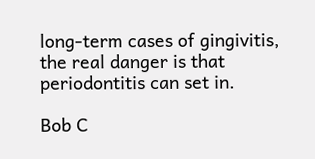long-term cases of gingivitis, the real danger is that
periodontitis can set in.

Bob C